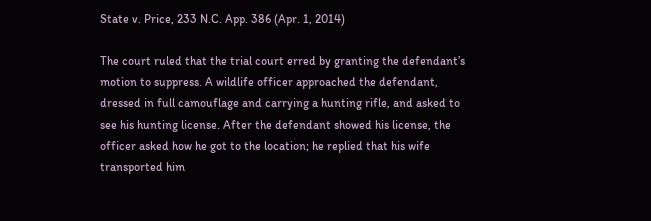State v. Price, 233 N.C. App. 386 (Apr. 1, 2014)

The court ruled that the trial court erred by granting the defendant’s motion to suppress. A wildlife officer approached the defendant, dressed in full camouflage and carrying a hunting rifle, and asked to see his hunting license. After the defendant showed his license, the officer asked how he got to the location; he replied that his wife transported him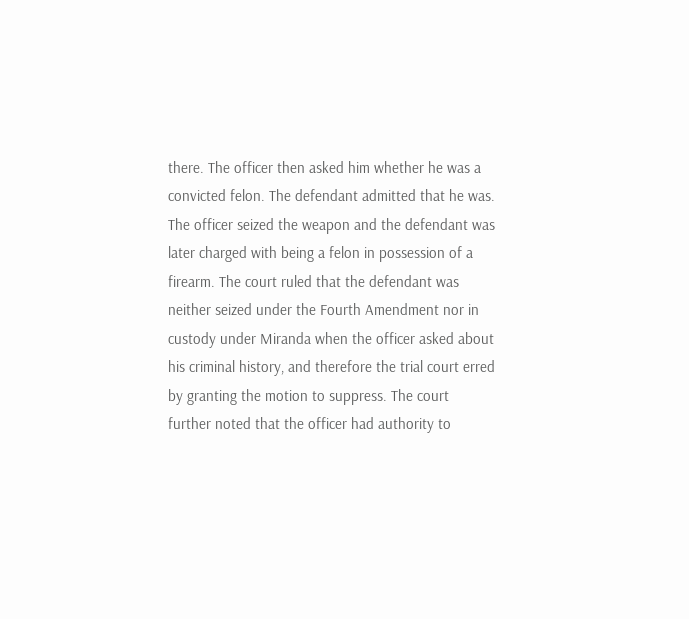there. The officer then asked him whether he was a convicted felon. The defendant admitted that he was. The officer seized the weapon and the defendant was later charged with being a felon in possession of a firearm. The court ruled that the defendant was neither seized under the Fourth Amendment nor in custody under Miranda when the officer asked about his criminal history, and therefore the trial court erred by granting the motion to suppress. The court further noted that the officer had authority to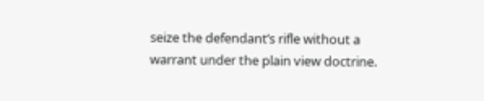seize the defendant’s rifle without a warrant under the plain view doctrine.